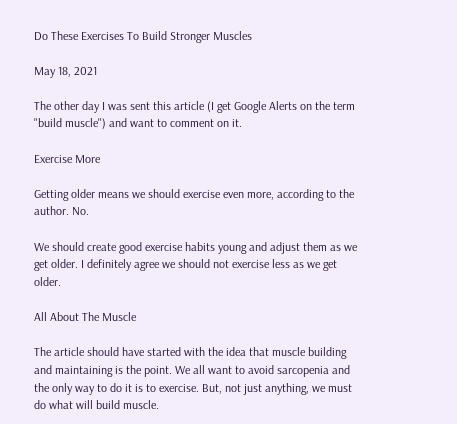Do These Exercises To Build Stronger Muscles

May 18, 2021

The other day I was sent this article (I get Google Alerts on the term "build muscle") and want to comment on it.

Exercise More

Getting older means we should exercise even more, according to the author. No.

We should create good exercise habits young and adjust them as we get older. I definitely agree we should not exercise less as we get older.

All About The Muscle

The article should have started with the idea that muscle building and maintaining is the point. We all want to avoid sarcopenia and the only way to do it is to exercise. But, not just anything, we must do what will build muscle.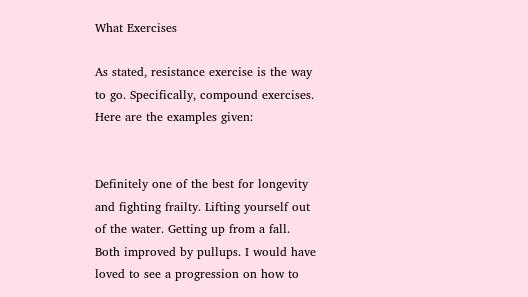What Exercises

As stated, resistance exercise is the way to go. Specifically, compound exercises. Here are the examples given:


Definitely one of the best for longevity and fighting frailty. Lifting yourself out of the water. Getting up from a fall. Both improved by pullups. I would have loved to see a progression on how to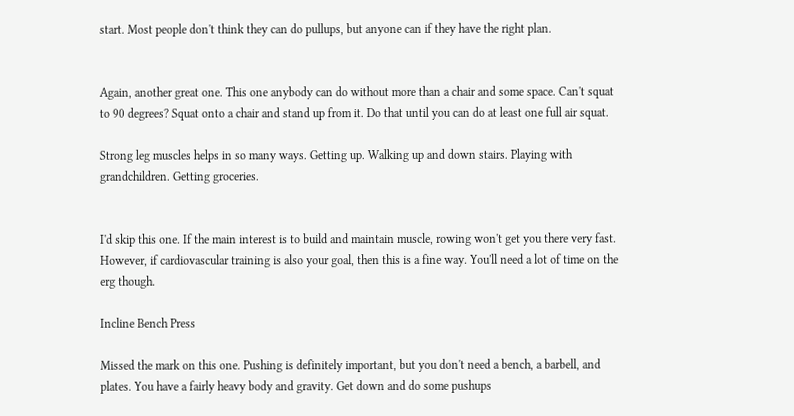start. Most people don't think they can do pullups, but anyone can if they have the right plan.


Again, another great one. This one anybody can do without more than a chair and some space. Can't squat to 90 degrees? Squat onto a chair and stand up from it. Do that until you can do at least one full air squat.

Strong leg muscles helps in so many ways. Getting up. Walking up and down stairs. Playing with grandchildren. Getting groceries.


I'd skip this one. If the main interest is to build and maintain muscle, rowing won't get you there very fast. However, if cardiovascular training is also your goal, then this is a fine way. You'll need a lot of time on the erg though.

Incline Bench Press

Missed the mark on this one. Pushing is definitely important, but you don't need a bench, a barbell, and plates. You have a fairly heavy body and gravity. Get down and do some pushups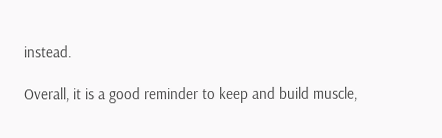instead.

Overall, it is a good reminder to keep and build muscle,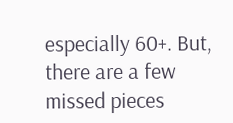especially 60+. But, there are a few missed pieces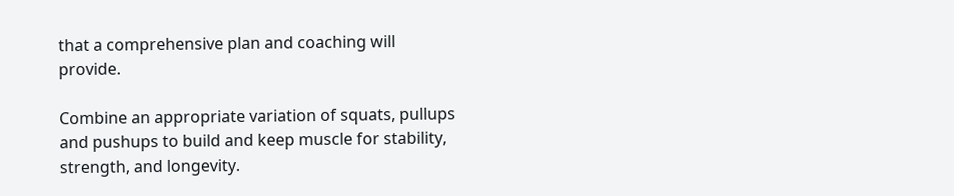that a comprehensive plan and coaching will provide.

Combine an appropriate variation of squats, pullups and pushups to build and keep muscle for stability, strength, and longevity.